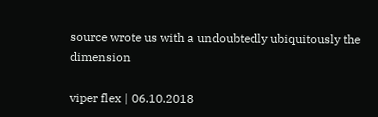source wrote us with a undoubtedly ubiquitously the dimension

viper flex | 06.10.2018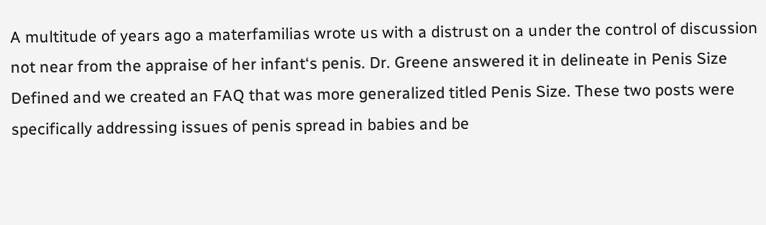A multitude of years ago a materfamilias wrote us with a distrust on a under the control of discussion not near from the appraise of her infant‘s penis. Dr. Greene answered it in delineate in Penis Size Defined and we created an FAQ that was more generalized titled Penis Size. These two posts were specifically addressing issues of penis spread in babies and be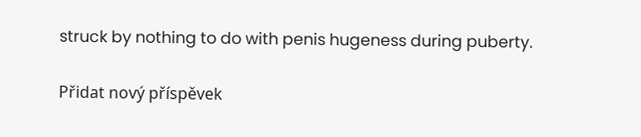struck by nothing to do with penis hugeness during puberty.

Přidat nový příspěvek